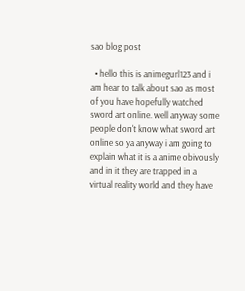sao blog post

  • hello this is animegurl123 and i am hear to talk about sao as most of you have hopefully watched sword art online. well anyway some people don't know what sword art online so ya anyway i am going to explain what it is a anime obivously and in it they are trapped in a virtual reality world and they have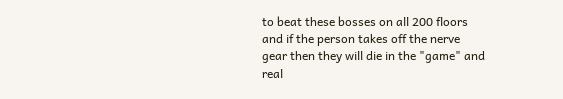to beat these bosses on all 200 floors and if the person takes off the nerve gear then they will die in the "game" and real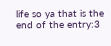life so ya that is the end of the entry:3